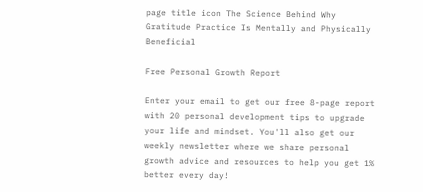page title icon The Science Behind Why Gratitude Practice Is Mentally and Physically Beneficial

Free Personal Growth Report

Enter your email to get our free 8-page report with 20 personal development tips to upgrade your life and mindset. You'll also get our weekly newsletter where we share personal growth advice and resources to help you get 1% better every day!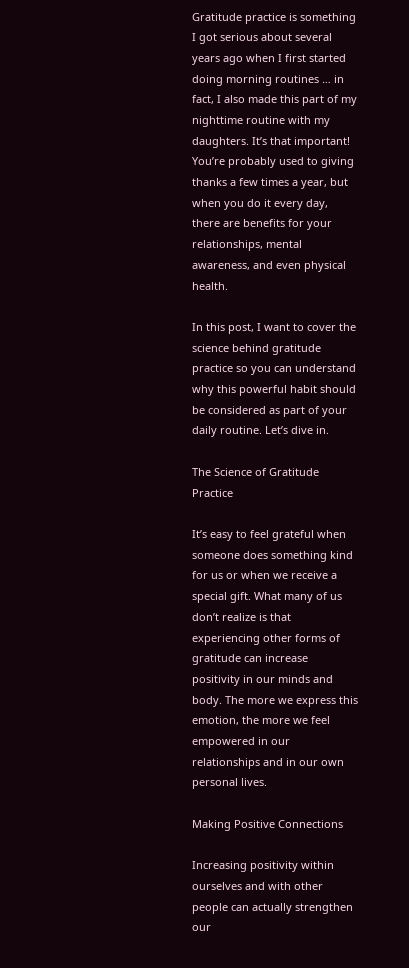Gratitude practice is something I got serious about several years ago when I first started doing morning routines … in fact, I also made this part of my nighttime routine with my daughters. It’s that important! You’re probably used to giving thanks a few times a year, but when you do it every day, there are benefits for your relationships, mental awareness, and even physical health.

In this post, I want to cover the science behind gratitude practice so you can understand why this powerful habit should be considered as part of your daily routine. Let’s dive in.

The Science of Gratitude Practice

It’s easy to feel grateful when someone does something kind for us or when we receive a special gift. What many of us don’t realize is that experiencing other forms of gratitude can increase positivity in our minds and body. The more we express this emotion, the more we feel empowered in our relationships and in our own personal lives.

Making Positive Connections

Increasing positivity within ourselves and with other people can actually strengthen our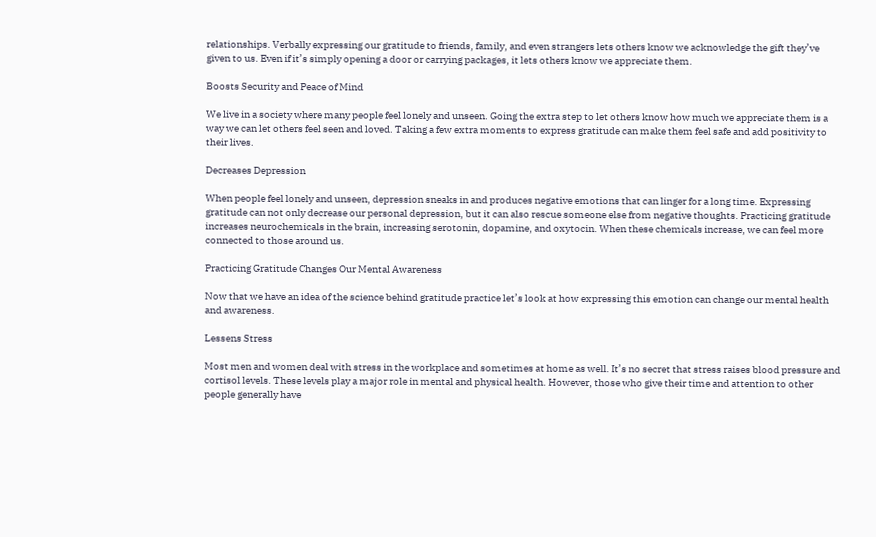relationships. Verbally expressing our gratitude to friends, family, and even strangers lets others know we acknowledge the gift they’ve given to us. Even if it’s simply opening a door or carrying packages, it lets others know we appreciate them.

Boosts Security and Peace of Mind

We live in a society where many people feel lonely and unseen. Going the extra step to let others know how much we appreciate them is a way we can let others feel seen and loved. Taking a few extra moments to express gratitude can make them feel safe and add positivity to their lives.

Decreases Depression

When people feel lonely and unseen, depression sneaks in and produces negative emotions that can linger for a long time. Expressing gratitude can not only decrease our personal depression, but it can also rescue someone else from negative thoughts. Practicing gratitude increases neurochemicals in the brain, increasing serotonin, dopamine, and oxytocin. When these chemicals increase, we can feel more connected to those around us.

Practicing Gratitude Changes Our Mental Awareness

Now that we have an idea of the science behind gratitude practice let’s look at how expressing this emotion can change our mental health and awareness.

Lessens Stress

Most men and women deal with stress in the workplace and sometimes at home as well. It’s no secret that stress raises blood pressure and cortisol levels. These levels play a major role in mental and physical health. However, those who give their time and attention to other people generally have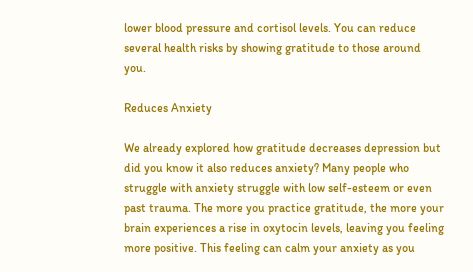lower blood pressure and cortisol levels. You can reduce several health risks by showing gratitude to those around you.

Reduces Anxiety

We already explored how gratitude decreases depression but did you know it also reduces anxiety? Many people who struggle with anxiety struggle with low self-esteem or even past trauma. The more you practice gratitude, the more your brain experiences a rise in oxytocin levels, leaving you feeling more positive. This feeling can calm your anxiety as you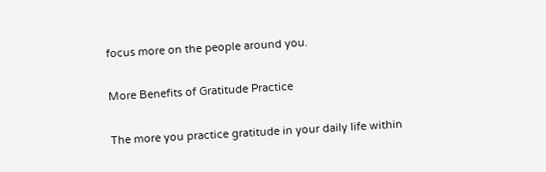focus more on the people around you.

More Benefits of Gratitude Practice

The more you practice gratitude in your daily life within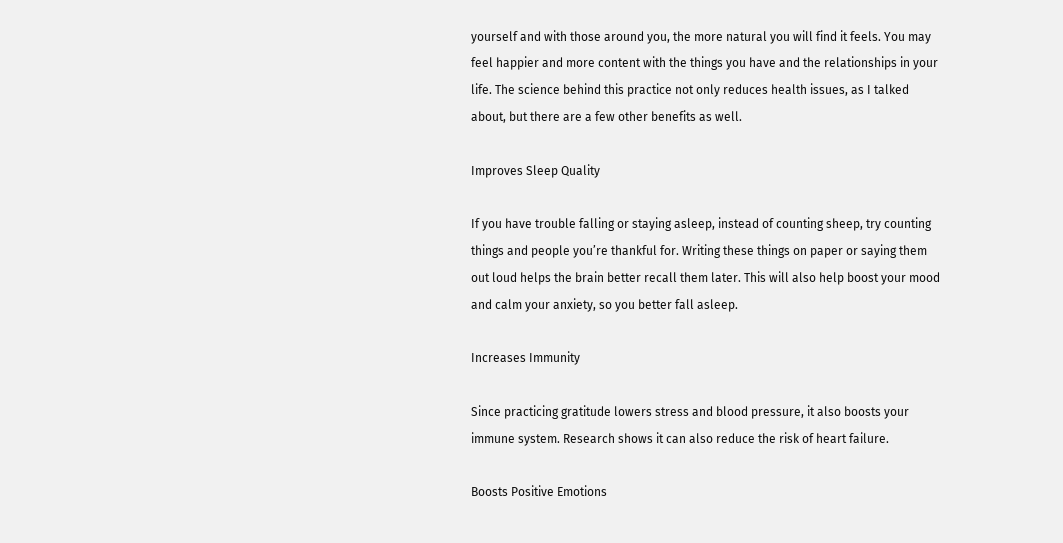yourself and with those around you, the more natural you will find it feels. You may feel happier and more content with the things you have and the relationships in your life. The science behind this practice not only reduces health issues, as I talked about, but there are a few other benefits as well.

Improves Sleep Quality

If you have trouble falling or staying asleep, instead of counting sheep, try counting things and people you’re thankful for. Writing these things on paper or saying them out loud helps the brain better recall them later. This will also help boost your mood and calm your anxiety, so you better fall asleep.

Increases Immunity

Since practicing gratitude lowers stress and blood pressure, it also boosts your immune system. Research shows it can also reduce the risk of heart failure.

Boosts Positive Emotions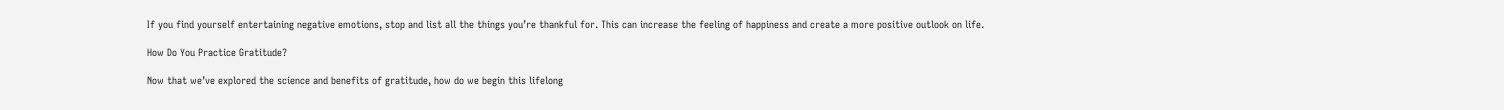If you find yourself entertaining negative emotions, stop and list all the things you’re thankful for. This can increase the feeling of happiness and create a more positive outlook on life.

How Do You Practice Gratitude?

Now that we’ve explored the science and benefits of gratitude, how do we begin this lifelong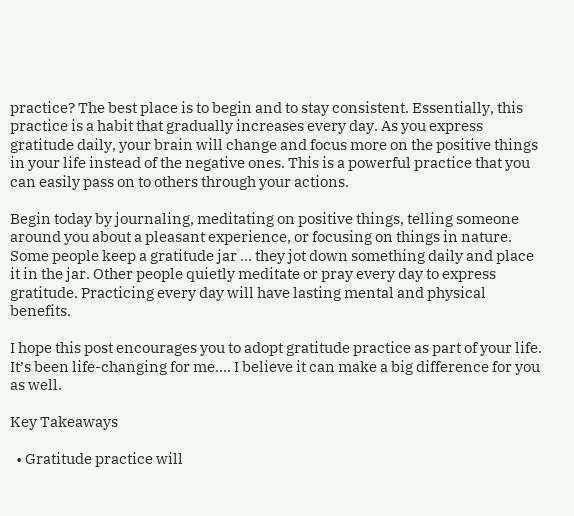practice? The best place is to begin and to stay consistent. Essentially, this practice is a habit that gradually increases every day. As you express gratitude daily, your brain will change and focus more on the positive things in your life instead of the negative ones. This is a powerful practice that you can easily pass on to others through your actions.

Begin today by journaling, meditating on positive things, telling someone around you about a pleasant experience, or focusing on things in nature. Some people keep a gratitude jar … they jot down something daily and place it in the jar. Other people quietly meditate or pray every day to express gratitude. Practicing every day will have lasting mental and physical benefits.

I hope this post encourages you to adopt gratitude practice as part of your life. It’s been life-changing for me…. I believe it can make a big difference for you as well.

Key Takeaways

  • Gratitude practice will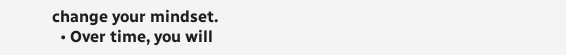change your mindset.
  • Over time, you will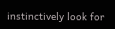instinctively look for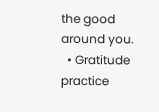the good around you.
  • Gratitude practice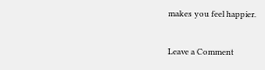makes you feel happier.

Leave a Comment